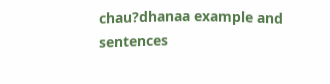chau?dhanaa example and sentences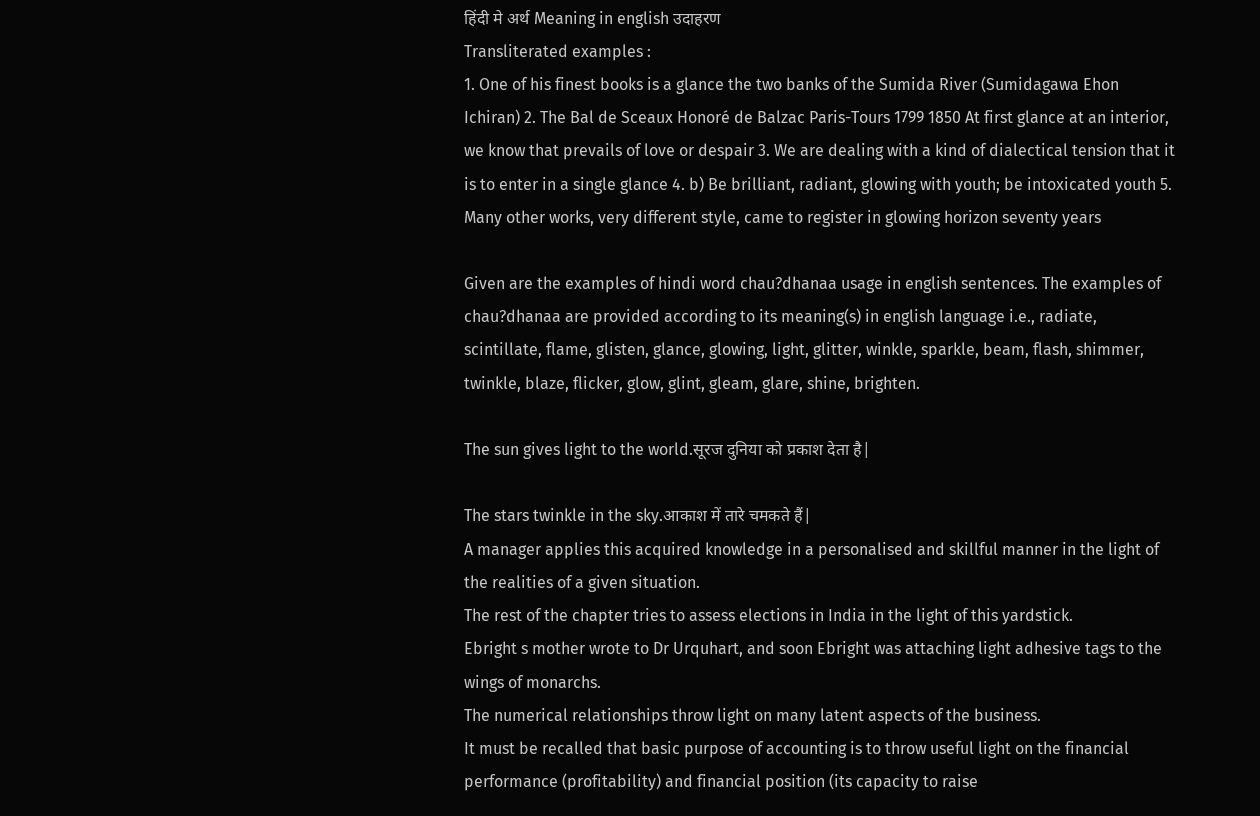हिंदी मे अर्थ Meaning in english उदाहरण
Transliterated examples :
1. One of his finest books is a glance the two banks of the Sumida River (Sumidagawa Ehon Ichiran) 2. The Bal de Sceaux Honoré de Balzac Paris-Tours 1799 1850 At first glance at an interior, we know that prevails of love or despair 3. We are dealing with a kind of dialectical tension that it is to enter in a single glance 4. b) Be brilliant, radiant, glowing with youth; be intoxicated youth 5. Many other works, very different style, came to register in glowing horizon seventy years

Given are the examples of hindi word chau?dhanaa usage in english sentences. The examples of chau?dhanaa are provided according to its meaning(s) in english language i.e., radiate, scintillate, flame, glisten, glance, glowing, light, glitter, winkle, sparkle, beam, flash, shimmer, twinkle, blaze, flicker, glow, glint, gleam, glare, shine, brighten.

The sun gives light to the world.सूरज दुनिया को प्रकाश देता है|

The stars twinkle in the sky.आकाश में तारे चमकते हैं|
A manager applies this acquired knowledge in a personalised and skillful manner in the light of the realities of a given situation.
The rest of the chapter tries to assess elections in India in the light of this yardstick.
Ebright s mother wrote to Dr Urquhart, and soon Ebright was attaching light adhesive tags to the wings of monarchs.
The numerical relationships throw light on many latent aspects of the business.
It must be recalled that basic purpose of accounting is to throw useful light on the financial performance (profitability) and financial position (its capacity to raise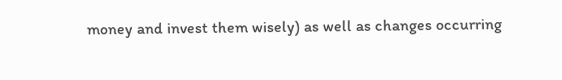money and invest them wisely) as well as changes occurring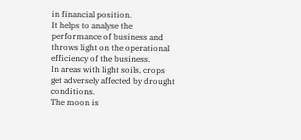in financial position.
It helps to analyse the performance of business and throws light on the operational efficiency of the business.
In areas with light soils, crops get adversely affected by drought conditions.
The moon is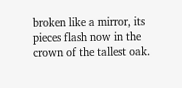broken like a mirror, its pieces flash now in the crown of the tallest oak.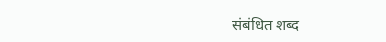संबंधित शब्द